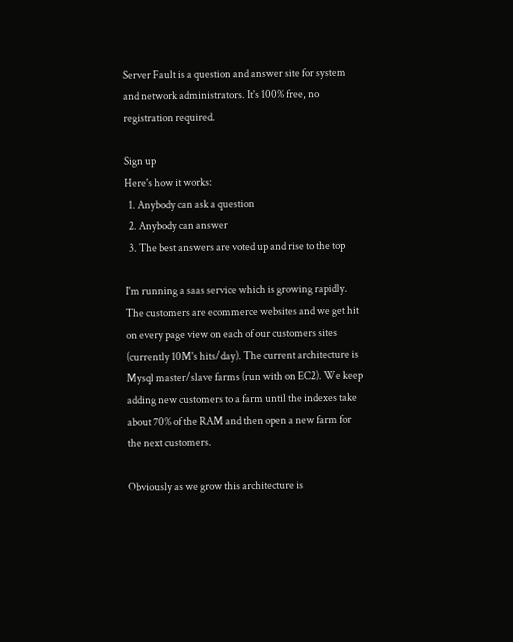Server Fault is a question and answer site for system and network administrators. It's 100% free, no registration required.

Sign up
Here's how it works:
  1. Anybody can ask a question
  2. Anybody can answer
  3. The best answers are voted up and rise to the top

I'm running a saas service which is growing rapidly. The customers are ecommerce websites and we get hit on every page view on each of our customers sites (currently 10M's hits/day). The current architecture is Mysql master/slave farms (run with on EC2). We keep adding new customers to a farm until the indexes take about 70% of the RAM and then open a new farm for the next customers.

Obviously as we grow this architecture is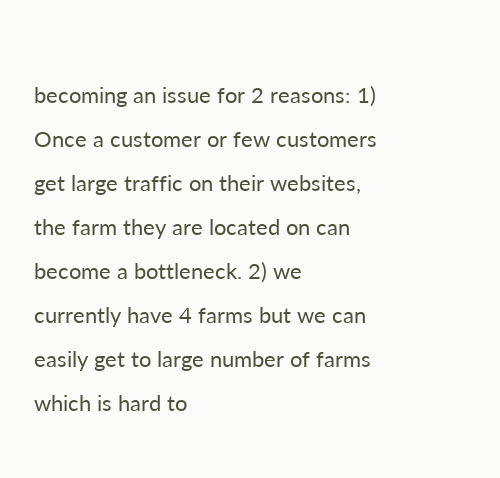becoming an issue for 2 reasons: 1) Once a customer or few customers get large traffic on their websites, the farm they are located on can become a bottleneck. 2) we currently have 4 farms but we can easily get to large number of farms which is hard to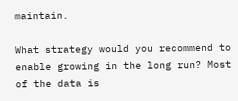maintain.

What strategy would you recommend to enable growing in the long run? Most of the data is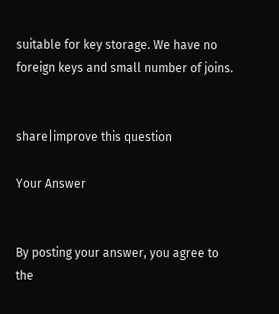suitable for key storage. We have no foreign keys and small number of joins.


share|improve this question

Your Answer


By posting your answer, you agree to the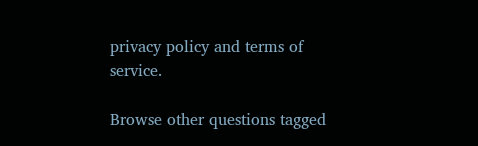privacy policy and terms of service.

Browse other questions tagged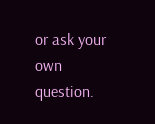or ask your own question.